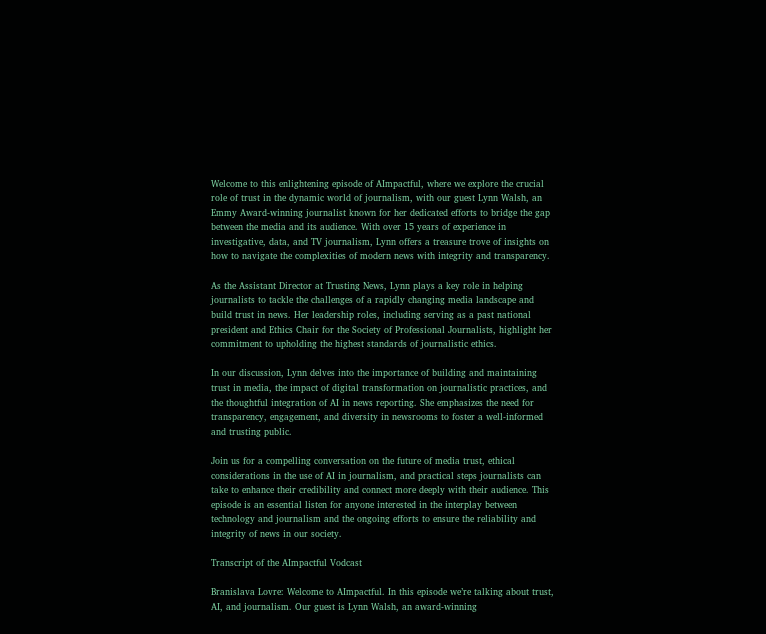Welcome to this enlightening episode of AImpactful, where we explore the crucial role of trust in the dynamic world of journalism, with our guest Lynn Walsh, an Emmy Award-winning journalist known for her dedicated efforts to bridge the gap between the media and its audience. With over 15 years of experience in investigative, data, and TV journalism, Lynn offers a treasure trove of insights on how to navigate the complexities of modern news with integrity and transparency.

As the Assistant Director at Trusting News, Lynn plays a key role in helping journalists to tackle the challenges of a rapidly changing media landscape and build trust in news. Her leadership roles, including serving as a past national president and Ethics Chair for the Society of Professional Journalists, highlight her commitment to upholding the highest standards of journalistic ethics.

In our discussion, Lynn delves into the importance of building and maintaining trust in media, the impact of digital transformation on journalistic practices, and the thoughtful integration of AI in news reporting. She emphasizes the need for transparency, engagement, and diversity in newsrooms to foster a well-informed and trusting public.

Join us for a compelling conversation on the future of media trust, ethical considerations in the use of AI in journalism, and practical steps journalists can take to enhance their credibility and connect more deeply with their audience. This episode is an essential listen for anyone interested in the interplay between technology and journalism and the ongoing efforts to ensure the reliability and integrity of news in our society.

Transcript of the AImpactful Vodcast

Branislava Lovre: Welcome to AImpactful. In this episode we’re talking about trust, AI, and journalism. Our guest is Lynn Walsh, an award-winning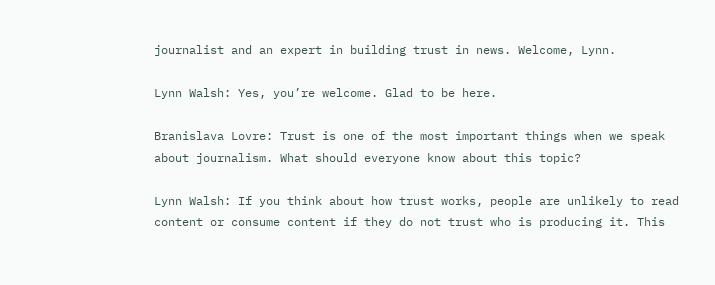journalist and an expert in building trust in news. Welcome, Lynn.

Lynn Walsh: Yes, you’re welcome. Glad to be here.

Branislava Lovre: Trust is one of the most important things when we speak about journalism. What should everyone know about this topic?

Lynn Walsh: If you think about how trust works, people are unlikely to read content or consume content if they do not trust who is producing it. This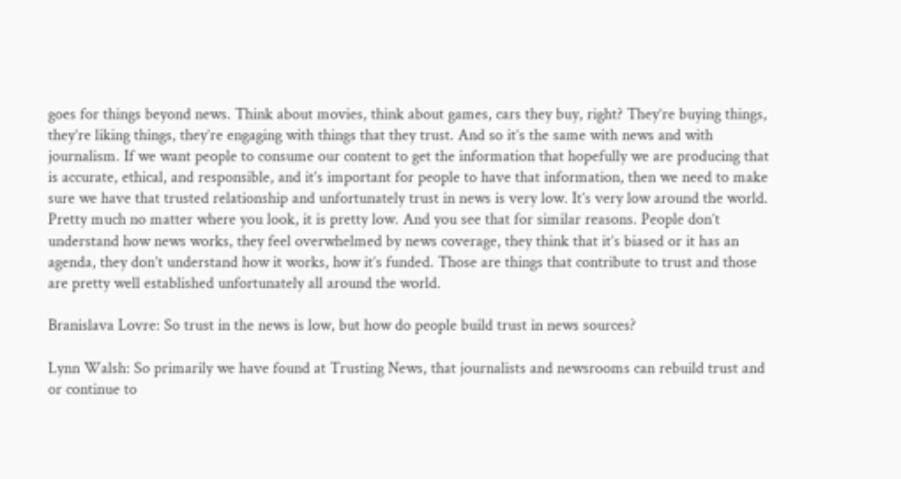goes for things beyond news. Think about movies, think about games, cars they buy, right? They’re buying things, they’re liking things, they’re engaging with things that they trust. And so it’s the same with news and with journalism. If we want people to consume our content to get the information that hopefully we are producing that is accurate, ethical, and responsible, and it’s important for people to have that information, then we need to make sure we have that trusted relationship and unfortunately trust in news is very low. It’s very low around the world. Pretty much no matter where you look, it is pretty low. And you see that for similar reasons. People don’t understand how news works, they feel overwhelmed by news coverage, they think that it’s biased or it has an agenda, they don’t understand how it works, how it’s funded. Those are things that contribute to trust and those are pretty well established unfortunately all around the world.

Branislava Lovre: So trust in the news is low, but how do people build trust in news sources?

Lynn Walsh: So primarily we have found at Trusting News, that journalists and newsrooms can rebuild trust and or continue to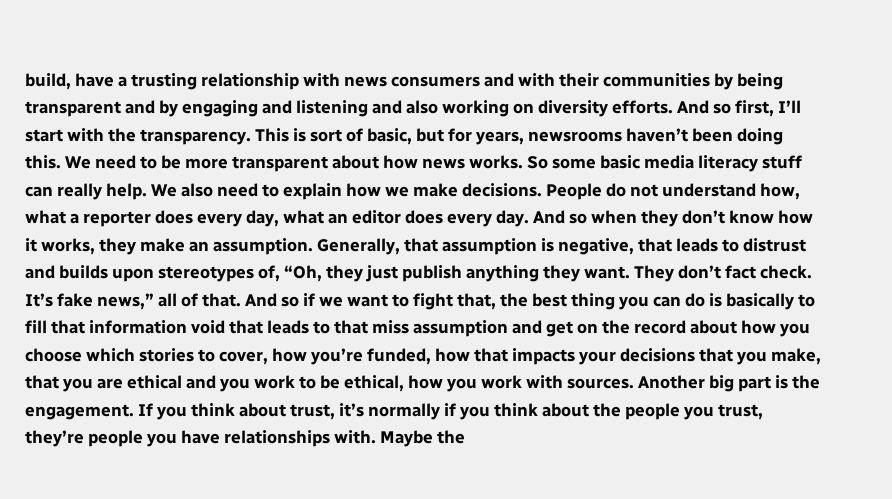build, have a trusting relationship with news consumers and with their communities by being transparent and by engaging and listening and also working on diversity efforts. And so first, I’ll start with the transparency. This is sort of basic, but for years, newsrooms haven’t been doing this. We need to be more transparent about how news works. So some basic media literacy stuff can really help. We also need to explain how we make decisions. People do not understand how, what a reporter does every day, what an editor does every day. And so when they don’t know how it works, they make an assumption. Generally, that assumption is negative, that leads to distrust and builds upon stereotypes of, “Oh, they just publish anything they want. They don’t fact check. It’s fake news,” all of that. And so if we want to fight that, the best thing you can do is basically to fill that information void that leads to that miss assumption and get on the record about how you choose which stories to cover, how you’re funded, how that impacts your decisions that you make, that you are ethical and you work to be ethical, how you work with sources. Another big part is the engagement. If you think about trust, it’s normally if you think about the people you trust, they’re people you have relationships with. Maybe the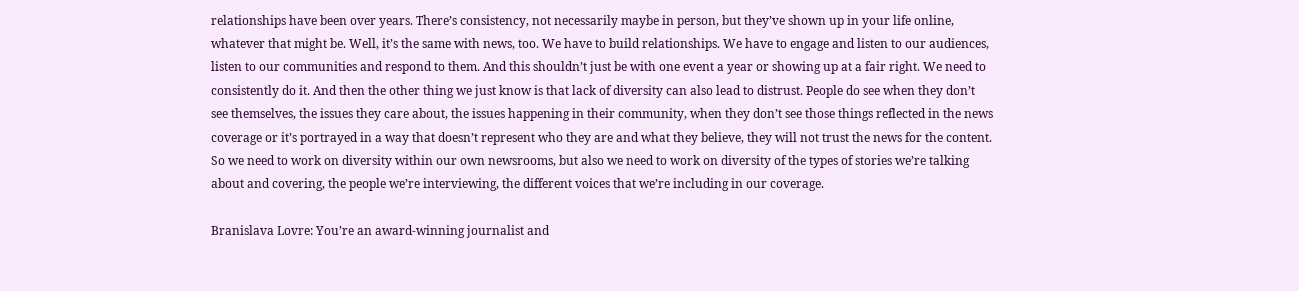relationships have been over years. There’s consistency, not necessarily maybe in person, but they’ve shown up in your life online, whatever that might be. Well, it’s the same with news, too. We have to build relationships. We have to engage and listen to our audiences, listen to our communities and respond to them. And this shouldn’t just be with one event a year or showing up at a fair right. We need to consistently do it. And then the other thing we just know is that lack of diversity can also lead to distrust. People do see when they don’t see themselves, the issues they care about, the issues happening in their community, when they don’t see those things reflected in the news coverage or it’s portrayed in a way that doesn’t represent who they are and what they believe, they will not trust the news for the content. So we need to work on diversity within our own newsrooms, but also we need to work on diversity of the types of stories we’re talking about and covering, the people we’re interviewing, the different voices that we’re including in our coverage.

Branislava Lovre: You’re an award-winning journalist and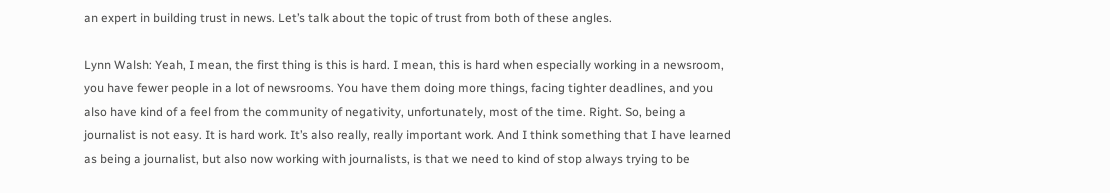an expert in building trust in news. Let’s talk about the topic of trust from both of these angles.

Lynn Walsh: Yeah, I mean, the first thing is this is hard. I mean, this is hard when especially working in a newsroom, you have fewer people in a lot of newsrooms. You have them doing more things, facing tighter deadlines, and you also have kind of a feel from the community of negativity, unfortunately, most of the time. Right. So, being a journalist is not easy. It is hard work. It’s also really, really important work. And I think something that I have learned as being a journalist, but also now working with journalists, is that we need to kind of stop always trying to be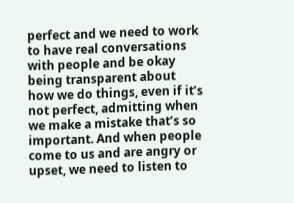perfect and we need to work to have real conversations with people and be okay being transparent about how we do things, even if it’s not perfect, admitting when we make a mistake that’s so important. And when people come to us and are angry or upset, we need to listen to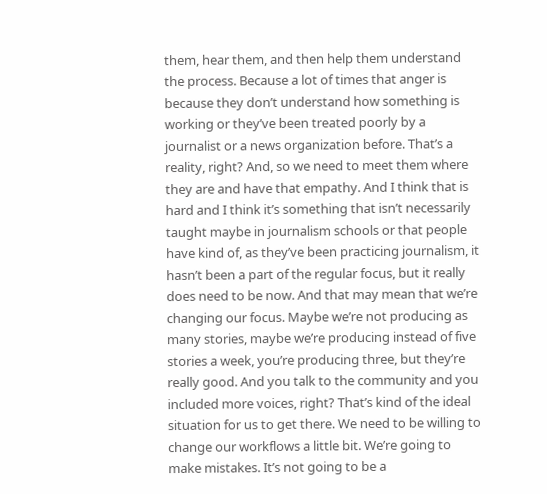them, hear them, and then help them understand the process. Because a lot of times that anger is because they don’t understand how something is working or they’ve been treated poorly by a journalist or a news organization before. That’s a reality, right? And, so we need to meet them where they are and have that empathy. And I think that is hard and I think it’s something that isn’t necessarily taught maybe in journalism schools or that people have kind of, as they’ve been practicing journalism, it hasn’t been a part of the regular focus, but it really does need to be now. And that may mean that we’re changing our focus. Maybe we’re not producing as many stories, maybe we’re producing instead of five stories a week, you’re producing three, but they’re really good. And you talk to the community and you included more voices, right? That’s kind of the ideal situation for us to get there. We need to be willing to change our workflows a little bit. We’re going to make mistakes. It’s not going to be a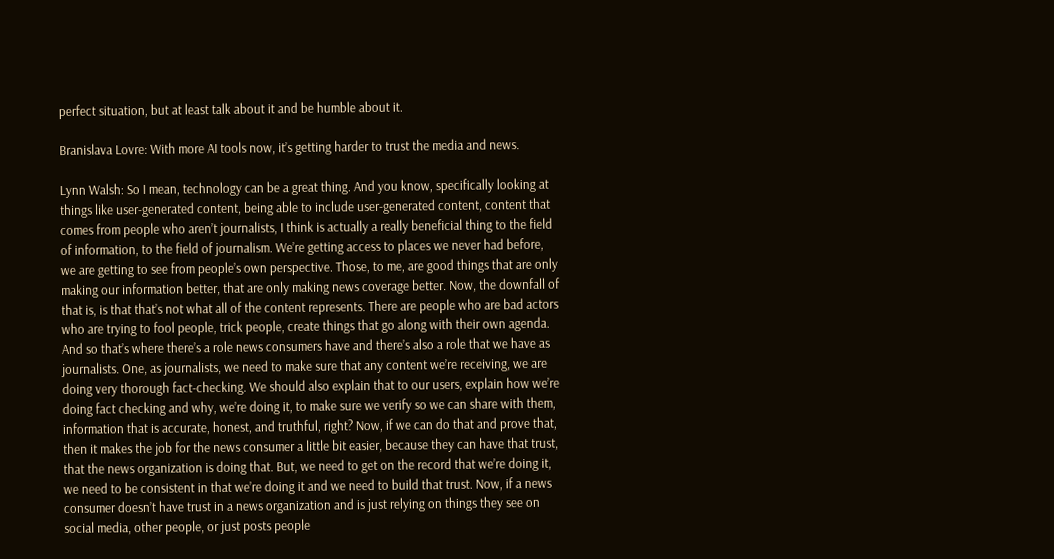perfect situation, but at least talk about it and be humble about it.

Branislava Lovre: With more AI tools now, it’s getting harder to trust the media and news.

Lynn Walsh: So I mean, technology can be a great thing. And you know, specifically looking at things like user-generated content, being able to include user-generated content, content that comes from people who aren’t journalists, I think is actually a really beneficial thing to the field of information, to the field of journalism. We’re getting access to places we never had before, we are getting to see from people’s own perspective. Those, to me, are good things that are only making our information better, that are only making news coverage better. Now, the downfall of that is, is that that’s not what all of the content represents. There are people who are bad actors who are trying to fool people, trick people, create things that go along with their own agenda. And so that’s where there’s a role news consumers have and there’s also a role that we have as journalists. One, as journalists, we need to make sure that any content we’re receiving, we are doing very thorough fact-checking. We should also explain that to our users, explain how we’re doing fact checking and why, we’re doing it, to make sure we verify so we can share with them, information that is accurate, honest, and truthful, right? Now, if we can do that and prove that, then it makes the job for the news consumer a little bit easier, because they can have that trust, that the news organization is doing that. But, we need to get on the record that we’re doing it, we need to be consistent in that we’re doing it and we need to build that trust. Now, if a news consumer doesn’t have trust in a news organization and is just relying on things they see on social media, other people, or just posts people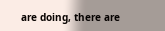are doing, there are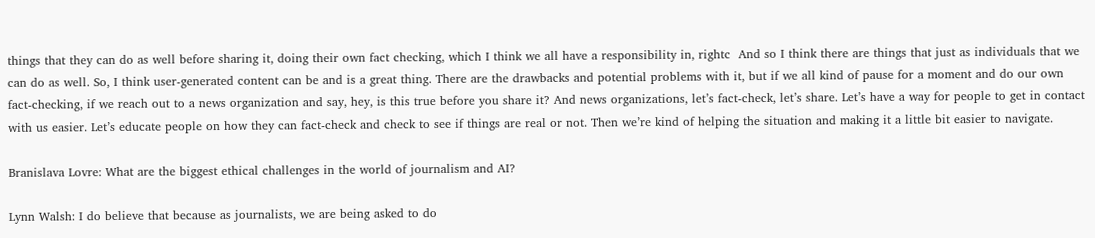things that they can do as well before sharing it, doing their own fact checking, which I think we all have a responsibility in, rightc  And so I think there are things that just as individuals that we can do as well. So, I think user-generated content can be and is a great thing. There are the drawbacks and potential problems with it, but if we all kind of pause for a moment and do our own fact-checking, if we reach out to a news organization and say, hey, is this true before you share it? And news organizations, let’s fact-check, let’s share. Let’s have a way for people to get in contact with us easier. Let’s educate people on how they can fact-check and check to see if things are real or not. Then we’re kind of helping the situation and making it a little bit easier to navigate.

Branislava Lovre: What are the biggest ethical challenges in the world of journalism and AI?

Lynn Walsh: I do believe that because as journalists, we are being asked to do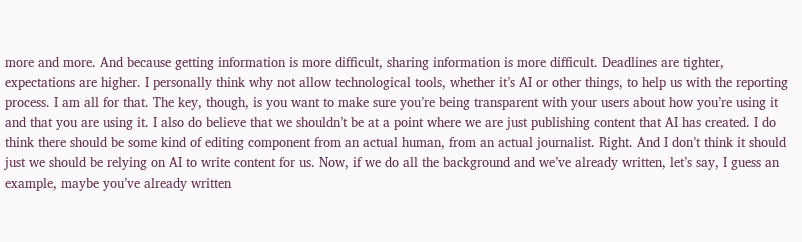more and more. And because getting information is more difficult, sharing information is more difficult. Deadlines are tighter, expectations are higher. I personally think why not allow technological tools, whether it’s AI or other things, to help us with the reporting process. I am all for that. The key, though, is you want to make sure you’re being transparent with your users about how you’re using it and that you are using it. I also do believe that we shouldn’t be at a point where we are just publishing content that AI has created. I do think there should be some kind of editing component from an actual human, from an actual journalist. Right. And I don’t think it should just we should be relying on AI to write content for us. Now, if we do all the background and we’ve already written, let’s say, I guess an example, maybe you’ve already written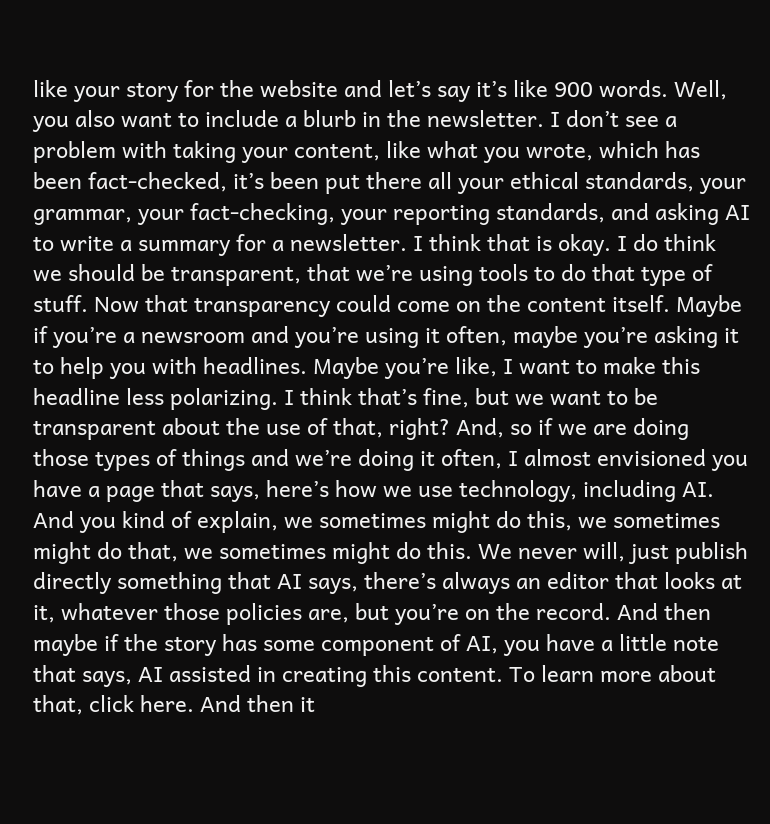like your story for the website and let’s say it’s like 900 words. Well, you also want to include a blurb in the newsletter. I don’t see a problem with taking your content, like what you wrote, which has been fact-checked, it’s been put there all your ethical standards, your grammar, your fact-checking, your reporting standards, and asking AI to write a summary for a newsletter. I think that is okay. I do think we should be transparent, that we’re using tools to do that type of stuff. Now that transparency could come on the content itself. Maybe if you’re a newsroom and you’re using it often, maybe you’re asking it to help you with headlines. Maybe you’re like, I want to make this headline less polarizing. I think that’s fine, but we want to be transparent about the use of that, right? And, so if we are doing those types of things and we’re doing it often, I almost envisioned you have a page that says, here’s how we use technology, including AI. And you kind of explain, we sometimes might do this, we sometimes might do that, we sometimes might do this. We never will, just publish directly something that AI says, there’s always an editor that looks at it, whatever those policies are, but you’re on the record. And then maybe if the story has some component of AI, you have a little note that says, AI assisted in creating this content. To learn more about that, click here. And then it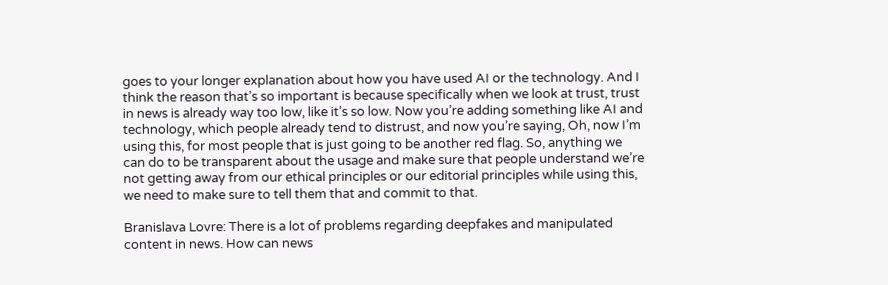goes to your longer explanation about how you have used AI or the technology. And I think the reason that’s so important is because specifically when we look at trust, trust in news is already way too low, like it’s so low. Now you’re adding something like AI and technology, which people already tend to distrust, and now you’re saying, Oh, now I’m using this, for most people that is just going to be another red flag. So, anything we can do to be transparent about the usage and make sure that people understand we’re not getting away from our ethical principles or our editorial principles while using this, we need to make sure to tell them that and commit to that.

Branislava Lovre: There is a lot of problems regarding deepfakes and manipulated content in news. How can news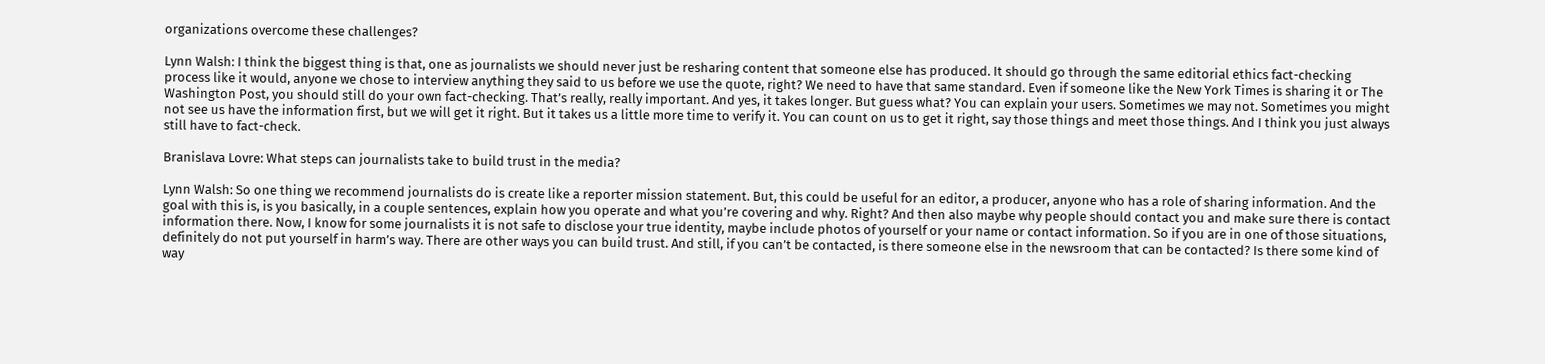organizations overcome these challenges?

Lynn Walsh: I think the biggest thing is that, one as journalists we should never just be resharing content that someone else has produced. It should go through the same editorial ethics fact-checking process like it would, anyone we chose to interview anything they said to us before we use the quote, right? We need to have that same standard. Even if someone like the New York Times is sharing it or The Washington Post, you should still do your own fact-checking. That’s really, really important. And yes, it takes longer. But guess what? You can explain your users. Sometimes we may not. Sometimes you might not see us have the information first, but we will get it right. But it takes us a little more time to verify it. You can count on us to get it right, say those things and meet those things. And I think you just always still have to fact-check.

Branislava Lovre: What steps can journalists take to build trust in the media?

Lynn Walsh: So one thing we recommend journalists do is create like a reporter mission statement. But, this could be useful for an editor, a producer, anyone who has a role of sharing information. And the goal with this is, is you basically, in a couple sentences, explain how you operate and what you’re covering and why. Right? And then also maybe why people should contact you and make sure there is contact information there. Now, I know for some journalists it is not safe to disclose your true identity, maybe include photos of yourself or your name or contact information. So if you are in one of those situations, definitely do not put yourself in harm’s way. There are other ways you can build trust. And still, if you can’t be contacted, is there someone else in the newsroom that can be contacted? Is there some kind of way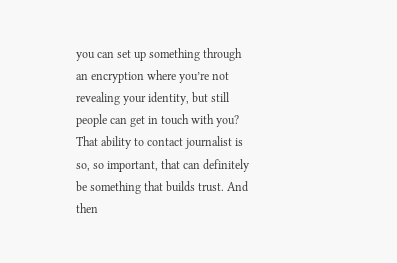you can set up something through an encryption where you’re not revealing your identity, but still people can get in touch with you? That ability to contact journalist is so, so important, that can definitely be something that builds trust. And then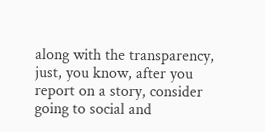along with the transparency, just, you know, after you report on a story, consider going to social and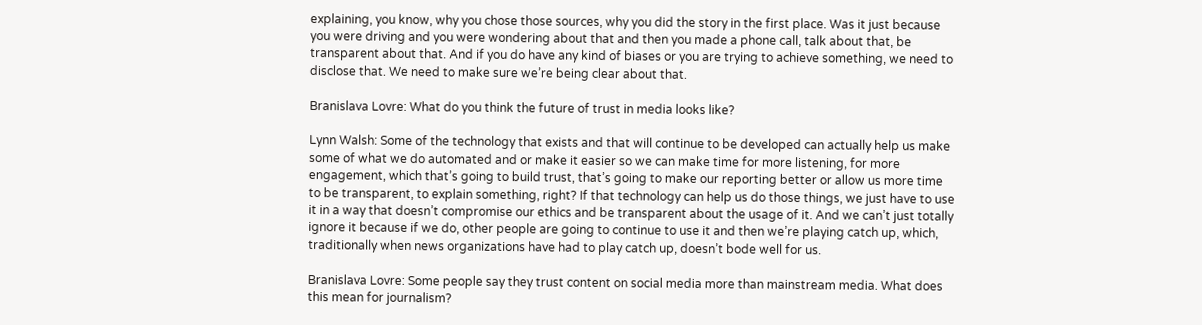explaining, you know, why you chose those sources, why you did the story in the first place. Was it just because you were driving and you were wondering about that and then you made a phone call, talk about that, be transparent about that. And if you do have any kind of biases or you are trying to achieve something, we need to disclose that. We need to make sure we’re being clear about that.

Branislava Lovre: What do you think the future of trust in media looks like?

Lynn Walsh: Some of the technology that exists and that will continue to be developed can actually help us make some of what we do automated and or make it easier so we can make time for more listening, for more engagement, which that’s going to build trust, that’s going to make our reporting better or allow us more time to be transparent, to explain something, right? If that technology can help us do those things, we just have to use it in a way that doesn’t compromise our ethics and be transparent about the usage of it. And we can’t just totally ignore it because if we do, other people are going to continue to use it and then we’re playing catch up, which, traditionally when news organizations have had to play catch up, doesn’t bode well for us.

Branislava Lovre: Some people say they trust content on social media more than mainstream media. What does this mean for journalism?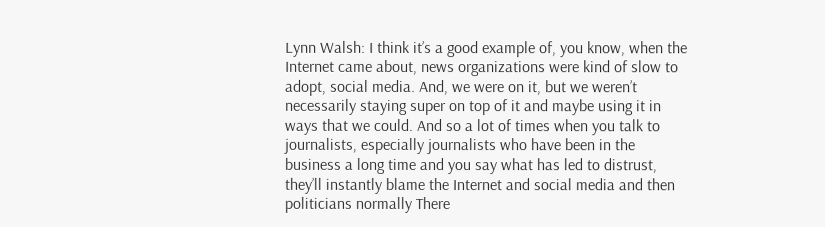Lynn Walsh: I think it’s a good example of, you know, when the Internet came about, news organizations were kind of slow to adopt, social media. And, we were on it, but we weren’t necessarily staying super on top of it and maybe using it in ways that we could. And so a lot of times when you talk to journalists, especially journalists who have been in the business a long time and you say what has led to distrust, they’ll instantly blame the Internet and social media and then politicians normally There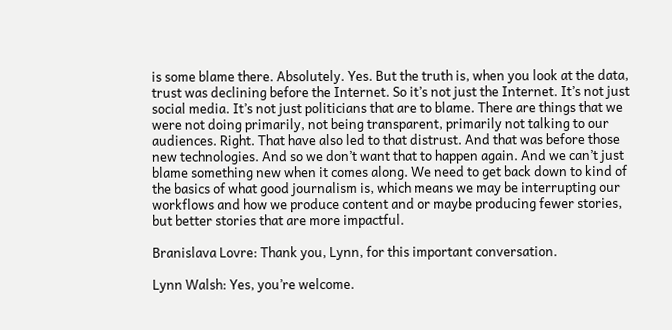is some blame there. Absolutely. Yes. But the truth is, when you look at the data, trust was declining before the Internet. So it’s not just the Internet. It’s not just social media. It’s not just politicians that are to blame. There are things that we were not doing primarily, not being transparent, primarily not talking to our audiences. Right. That have also led to that distrust. And that was before those new technologies. And so we don’t want that to happen again. And we can’t just blame something new when it comes along. We need to get back down to kind of the basics of what good journalism is, which means we may be interrupting our workflows and how we produce content and or maybe producing fewer stories, but better stories that are more impactful.

Branislava Lovre: Thank you, Lynn, for this important conversation.

Lynn Walsh: Yes, you’re welcome.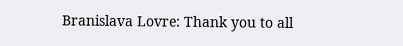Branislava Lovre: Thank you to all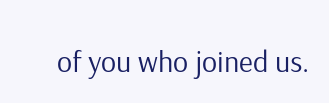of you who joined us.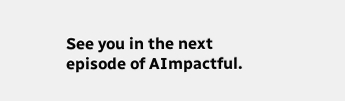See you in the next episode of AImpactful.